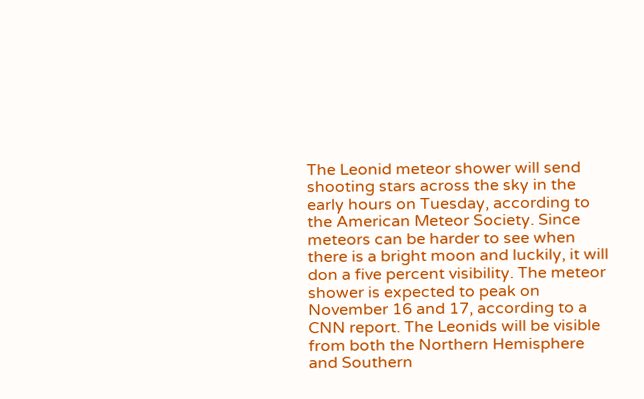The Leonid meteor shower will send shooting stars across the sky in the early hours on Tuesday, according to the American Meteor Society. Since meteors can be harder to see when there is a bright moon and luckily, it will don a five percent visibility. The meteor shower is expected to peak on November 16 and 17, according to a CNN report. The Leonids will be visible from both the Northern Hemisphere and Southern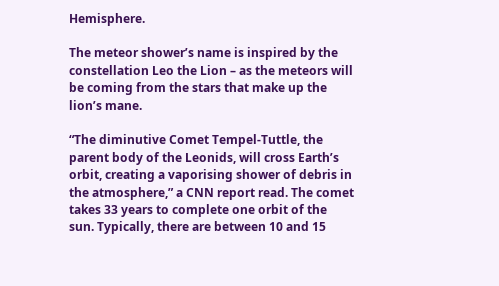Hemisphere.

The meteor shower’s name is inspired by the constellation Leo the Lion – as the meteors will be coming from the stars that make up the lion’s mane.

“The diminutive Comet Tempel-Tuttle, the parent body of the Leonids, will cross Earth’s orbit, creating a vaporising shower of debris in the atmosphere,” a CNN report read. The comet takes 33 years to complete one orbit of the sun. Typically, there are between 10 and 15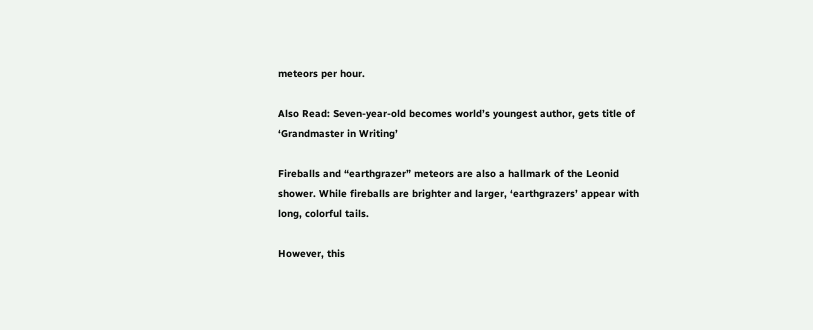meteors per hour.

Also Read: Seven-year-old becomes world’s youngest author, gets title of ‘Grandmaster in Writing’

Fireballs and “earthgrazer” meteors are also a hallmark of the Leonid shower. While fireballs are brighter and larger, ‘earthgrazers’ appear with long, colorful tails.

However, this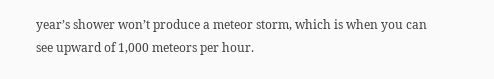year’s shower won’t produce a meteor storm, which is when you can see upward of 1,000 meteors per hour.